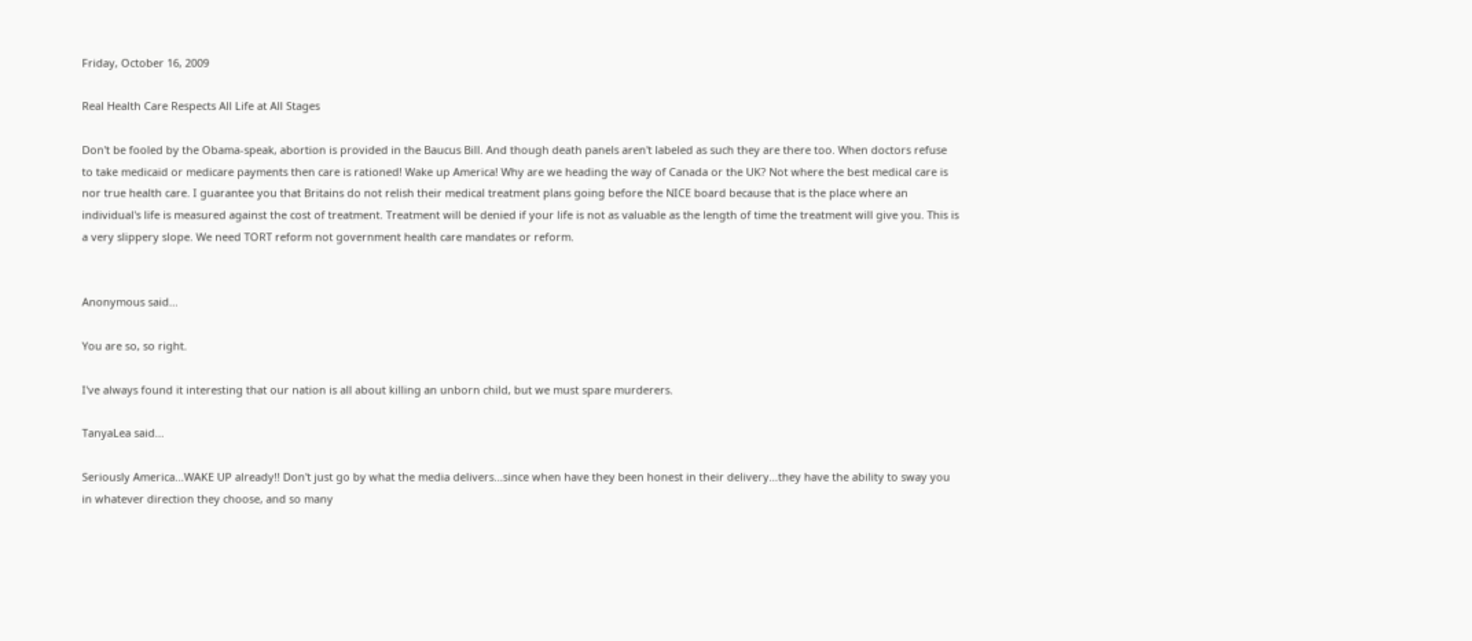Friday, October 16, 2009

Real Health Care Respects All Life at All Stages

Don't be fooled by the Obama-speak, abortion is provided in the Baucus Bill. And though death panels aren't labeled as such they are there too. When doctors refuse to take medicaid or medicare payments then care is rationed! Wake up America! Why are we heading the way of Canada or the UK? Not where the best medical care is nor true health care. I guarantee you that Britains do not relish their medical treatment plans going before the NICE board because that is the place where an individual's life is measured against the cost of treatment. Treatment will be denied if your life is not as valuable as the length of time the treatment will give you. This is a very slippery slope. We need TORT reform not government health care mandates or reform.


Anonymous said...

You are so, so right.

I've always found it interesting that our nation is all about killing an unborn child, but we must spare murderers.

TanyaLea said...

Seriously America...WAKE UP already!! Don't just go by what the media delivers...since when have they been honest in their delivery...they have the ability to sway you in whatever direction they choose, and so many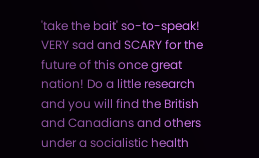'take the bait' so-to-speak! VERY sad and SCARY for the future of this once great nation! Do a little research and you will find the British and Canadians and others under a socialistic health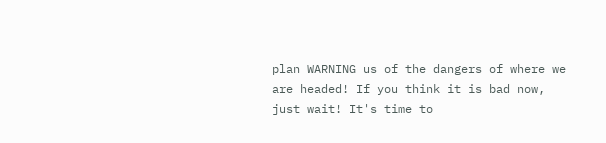plan WARNING us of the dangers of where we are headed! If you think it is bad now, just wait! It's time to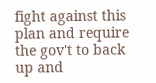fight against this plan and require the gov't to back up and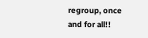regroup, once and for all!!